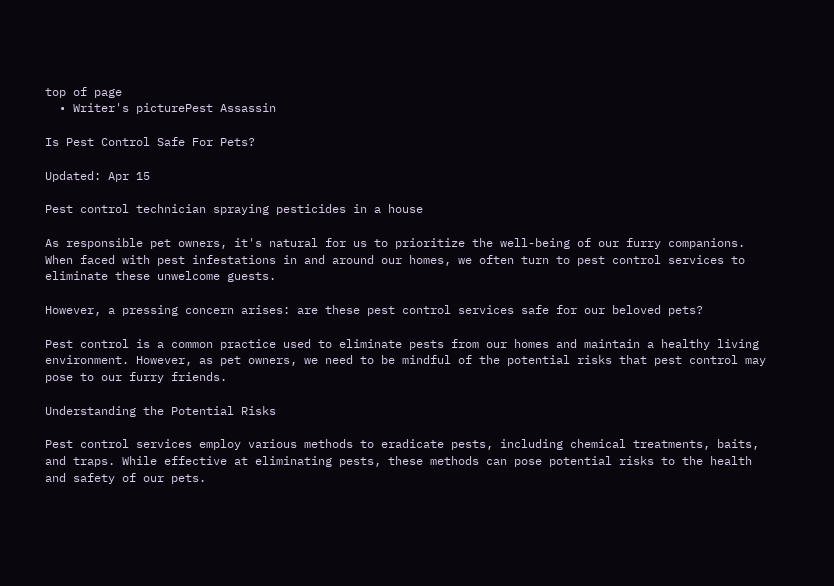top of page
  • Writer's picturePest Assassin

Is Pest Control Safe For Pets?

Updated: Apr 15

Pest control technician spraying pesticides in a house

As responsible pet owners, it's natural for us to prioritize the well-being of our furry companions. When faced with pest infestations in and around our homes, we often turn to pest control services to eliminate these unwelcome guests.

However, a pressing concern arises: are these pest control services safe for our beloved pets?

Pest control is a common practice used to eliminate pests from our homes and maintain a healthy living environment. However, as pet owners, we need to be mindful of the potential risks that pest control may pose to our furry friends.

Understanding the Potential Risks

Pest control services employ various methods to eradicate pests, including chemical treatments, baits, and traps. While effective at eliminating pests, these methods can pose potential risks to the health and safety of our pets.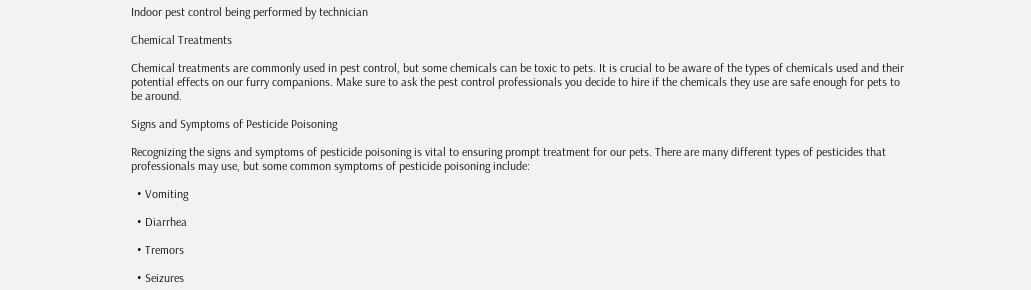Indoor pest control being performed by technician

Chemical Treatments

Chemical treatments are commonly used in pest control, but some chemicals can be toxic to pets. It is crucial to be aware of the types of chemicals used and their potential effects on our furry companions. Make sure to ask the pest control professionals you decide to hire if the chemicals they use are safe enough for pets to be around.

Signs and Symptoms of Pesticide Poisoning

Recognizing the signs and symptoms of pesticide poisoning is vital to ensuring prompt treatment for our pets. There are many different types of pesticides that professionals may use, but some common symptoms of pesticide poisoning include:

  • Vomiting

  • Diarrhea

  • Tremors

  • Seizures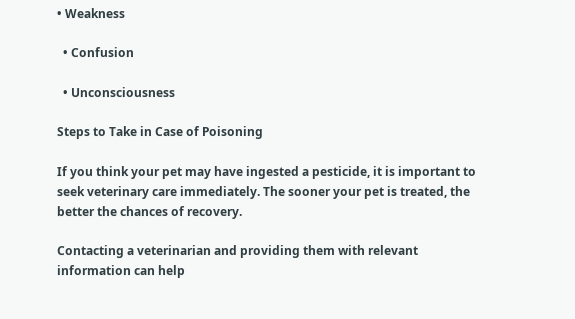• Weakness

  • Confusion

  • Unconsciousness

Steps to Take in Case of Poisoning

If you think your pet may have ingested a pesticide, it is important to seek veterinary care immediately. The sooner your pet is treated, the better the chances of recovery.

Contacting a veterinarian and providing them with relevant information can help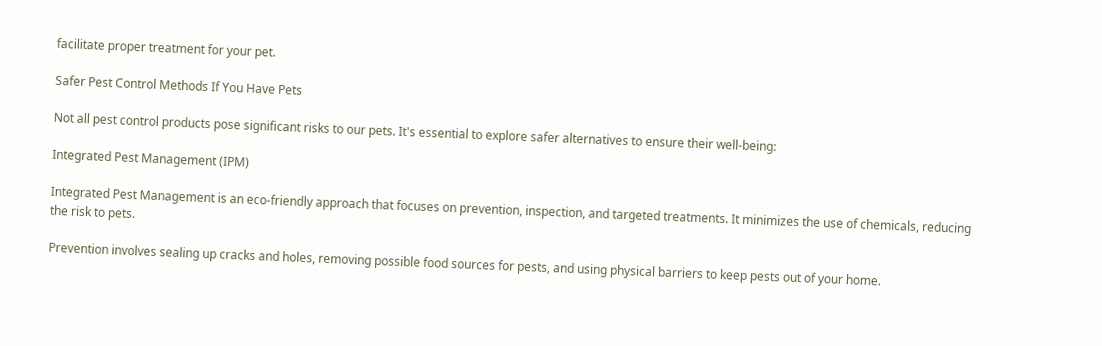facilitate proper treatment for your pet.

Safer Pest Control Methods If You Have Pets

Not all pest control products pose significant risks to our pets. It's essential to explore safer alternatives to ensure their well-being:

Integrated Pest Management (IPM)

Integrated Pest Management is an eco-friendly approach that focuses on prevention, inspection, and targeted treatments. It minimizes the use of chemicals, reducing the risk to pets.

Prevention involves sealing up cracks and holes, removing possible food sources for pests, and using physical barriers to keep pests out of your home.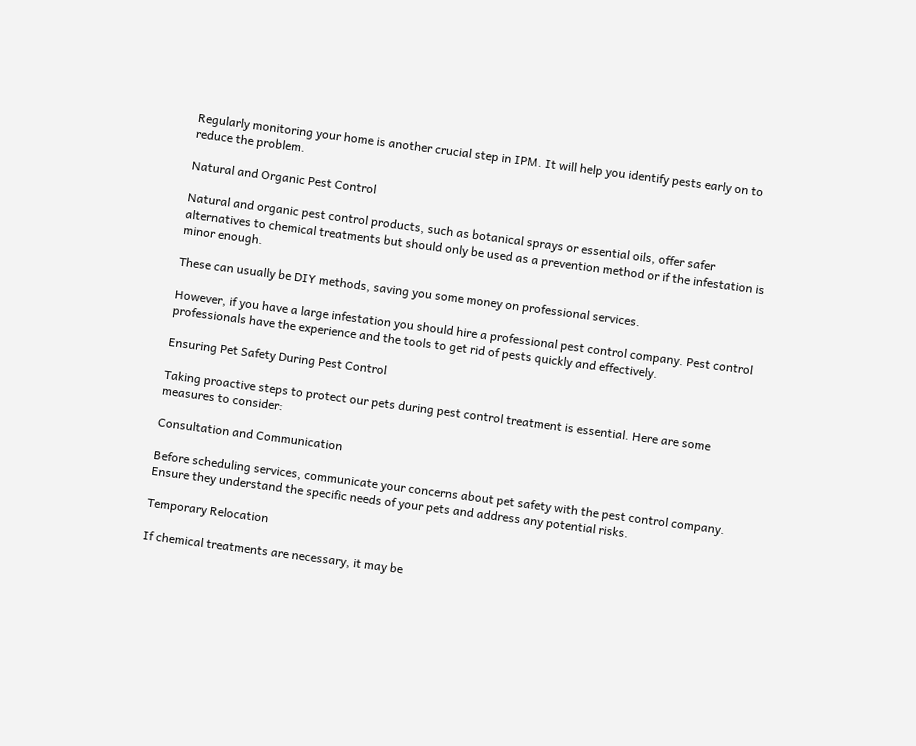Regularly monitoring your home is another crucial step in IPM. It will help you identify pests early on to reduce the problem.

Natural and Organic Pest Control

Natural and organic pest control products, such as botanical sprays or essential oils, offer safer alternatives to chemical treatments but should only be used as a prevention method or if the infestation is minor enough.

These can usually be DIY methods, saving you some money on professional services.

However, if you have a large infestation you should hire a professional pest control company. Pest control professionals have the experience and the tools to get rid of pests quickly and effectively.

Ensuring Pet Safety During Pest Control

Taking proactive steps to protect our pets during pest control treatment is essential. Here are some measures to consider:

Consultation and Communication

Before scheduling services, communicate your concerns about pet safety with the pest control company. Ensure they understand the specific needs of your pets and address any potential risks.

Temporary Relocation

If chemical treatments are necessary, it may be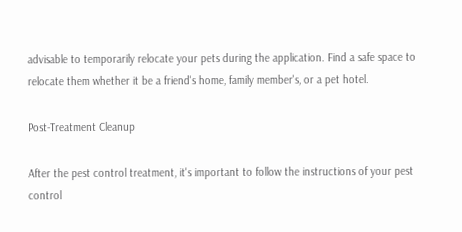advisable to temporarily relocate your pets during the application. Find a safe space to relocate them whether it be a friend's home, family member's, or a pet hotel.

Post-Treatment Cleanup

After the pest control treatment, it's important to follow the instructions of your pest control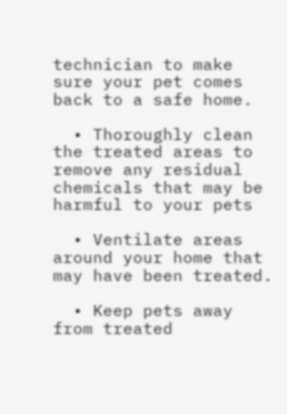technician to make sure your pet comes back to a safe home.

  • Thoroughly clean the treated areas to remove any residual chemicals that may be harmful to your pets

  • Ventilate areas around your home that may have been treated.

  • Keep pets away from treated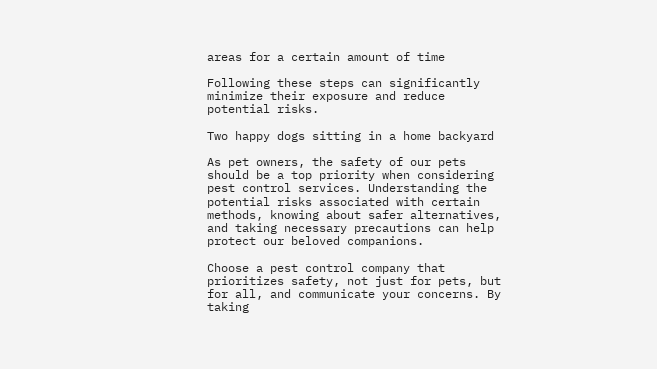areas for a certain amount of time

Following these steps can significantly minimize their exposure and reduce potential risks.

Two happy dogs sitting in a home backyard

As pet owners, the safety of our pets should be a top priority when considering pest control services. Understanding the potential risks associated with certain methods, knowing about safer alternatives, and taking necessary precautions can help protect our beloved companions.

Choose a pest control company that prioritizes safety, not just for pets, but for all, and communicate your concerns. By taking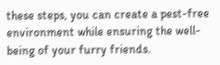these steps, you can create a pest-free environment while ensuring the well-being of your furry friends.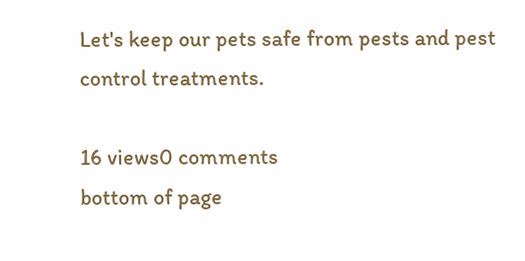Let's keep our pets safe from pests and pest control treatments.

16 views0 comments
bottom of page